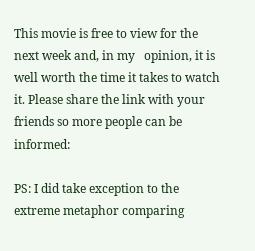This movie is free to view for the next week and, in my   opinion, it is well worth the time it takes to watch it. Please share the link with your friends so more people can be informed:

PS: I did take exception to the extreme metaphor comparing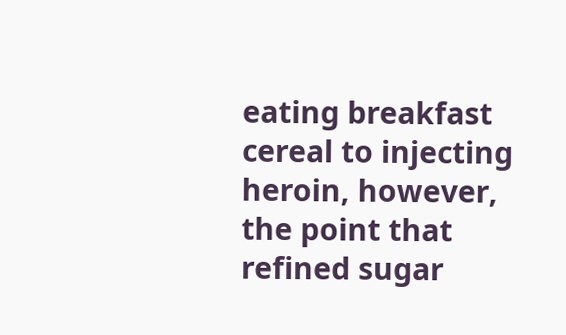eating breakfast cereal to injecting heroin, however, the point that refined sugar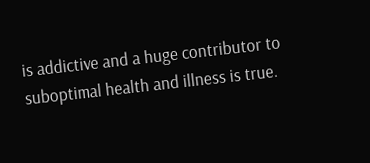is addictive and a huge contributor to suboptimal health and illness is true.